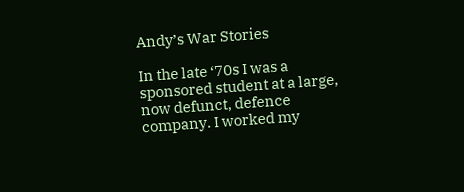Andy’s War Stories

In the late ‘70s I was a sponsored student at a large, now defunct, defence company. I worked my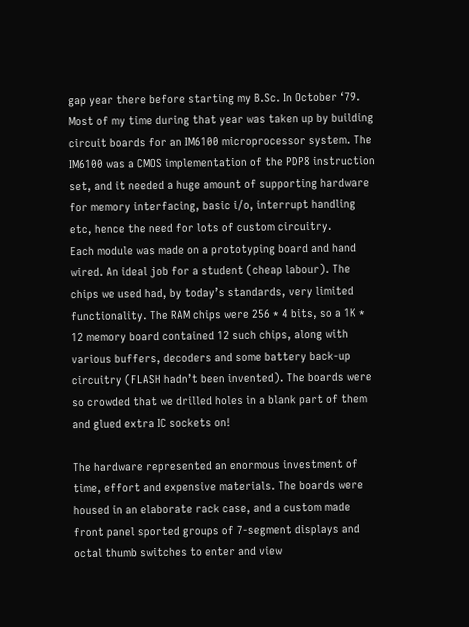gap year there before starting my B.Sc. In October ‘79. Most of my time during that year was taken up by building circuit boards for an IM6100 microprocessor system. The IM6100 was a CMOS implementation of the PDP8 instruction set, and it needed a huge amount of supporting hardware for memory interfacing, basic i/o, interrupt handling etc, hence the need for lots of custom circuitry.
Each module was made on a prototyping board and hand wired. An ideal job for a student (cheap labour). The chips we used had, by today’s standards, very limited functionality. The RAM chips were 256 * 4 bits, so a 1K * 12 memory board contained 12 such chips, along with various buffers, decoders and some battery back-up circuitry (FLASH hadn’t been invented). The boards were so crowded that we drilled holes in a blank part of them and glued extra IC sockets on!

The hardware represented an enormous investment of time, effort and expensive materials. The boards were housed in an elaborate rack case, and a custom made front panel sported groups of 7-segment displays and octal thumb switches to enter and view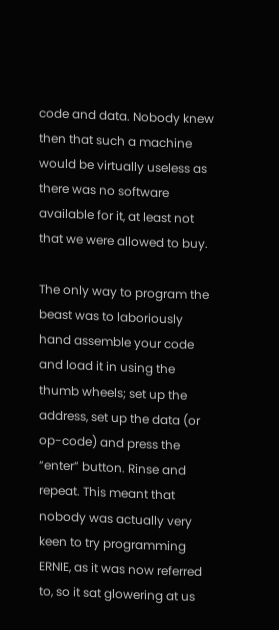code and data. Nobody knew then that such a machine would be virtually useless as there was no software available for it, at least not that we were allowed to buy.

The only way to program the beast was to laboriously hand assemble your code and load it in using the thumb wheels; set up the address, set up the data (or op-code) and press the “enter” button. Rinse and repeat. This meant that nobody was actually very keen to try programming ERNIE, as it was now referred to, so it sat glowering at us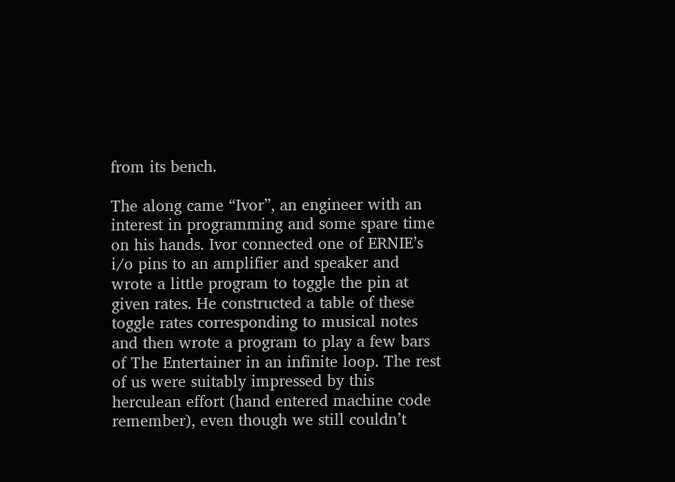from its bench.

The along came “Ivor”, an engineer with an interest in programming and some spare time on his hands. Ivor connected one of ERNIE’s i/o pins to an amplifier and speaker and wrote a little program to toggle the pin at given rates. He constructed a table of these toggle rates corresponding to musical notes and then wrote a program to play a few bars of The Entertainer in an infinite loop. The rest of us were suitably impressed by this herculean effort (hand entered machine code remember), even though we still couldn’t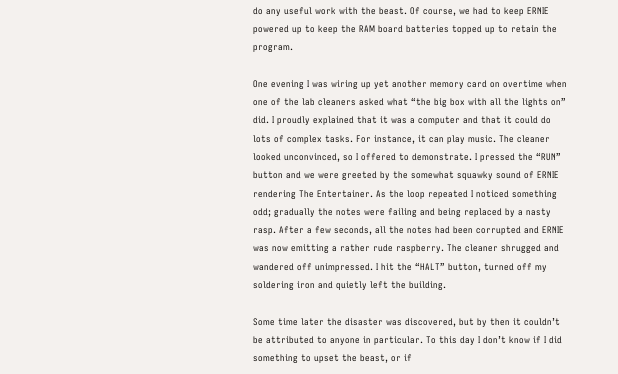do any useful work with the beast. Of course, we had to keep ERNIE powered up to keep the RAM board batteries topped up to retain the program.

One evening I was wiring up yet another memory card on overtime when one of the lab cleaners asked what “the big box with all the lights on” did. I proudly explained that it was a computer and that it could do lots of complex tasks. For instance, it can play music. The cleaner looked unconvinced, so I offered to demonstrate. I pressed the “RUN” button and we were greeted by the somewhat squawky sound of ERNIE rendering The Entertainer. As the loop repeated I noticed something odd; gradually the notes were failing and being replaced by a nasty rasp. After a few seconds, all the notes had been corrupted and ERNIE was now emitting a rather rude raspberry. The cleaner shrugged and wandered off unimpressed. I hit the “HALT” button, turned off my soldering iron and quietly left the building.

Some time later the disaster was discovered, but by then it couldn’t be attributed to anyone in particular. To this day I don’t know if I did something to upset the beast, or if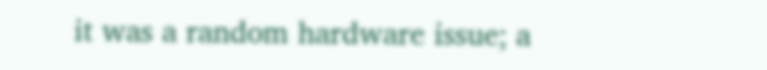it was a random hardware issue; a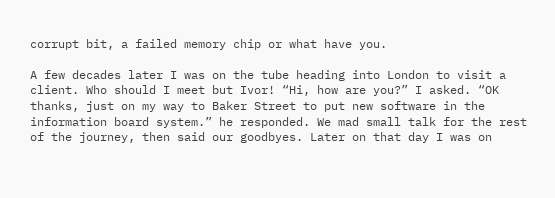corrupt bit, a failed memory chip or what have you.

A few decades later I was on the tube heading into London to visit a client. Who should I meet but Ivor! “Hi, how are you?” I asked. “OK thanks, just on my way to Baker Street to put new software in the information board system.” he responded. We mad small talk for the rest of the journey, then said our goodbyes. Later on that day I was on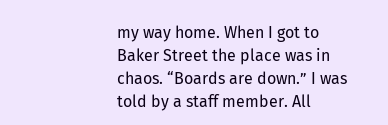my way home. When I got to Baker Street the place was in chaos. “Boards are down.” I was told by a staff member. All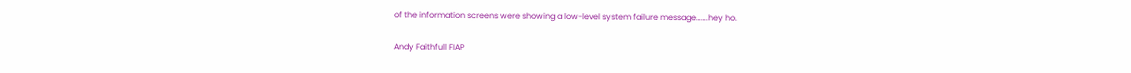of the information screens were showing a low-level system failure message…….hey ho.

Andy Faithfull FIAP